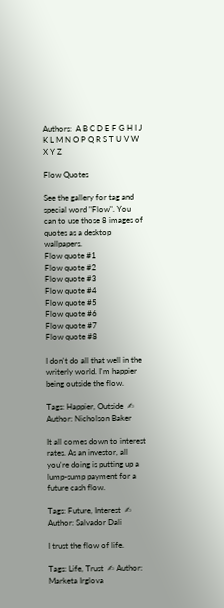Authors:  A B C D E F G H I J K L M N O P Q R S T U V W X Y Z

Flow Quotes

See the gallery for tag and special word "Flow". You can to use those 8 images of quotes as a desktop wallpapers.
Flow quote #1
Flow quote #2
Flow quote #3
Flow quote #4
Flow quote #5
Flow quote #6
Flow quote #7
Flow quote #8

I don't do all that well in the writerly world. I'm happier being outside the flow.

Tags: Happier, Outside  ✍ Author: Nicholson Baker

It all comes down to interest rates. As an investor, all you're doing is putting up a lump-sump payment for a future cash flow.

Tags: Future, Interest  ✍ Author: Salvador Dali

I trust the flow of life.

Tags: Life, Trust  ✍ Author: Marketa Irglova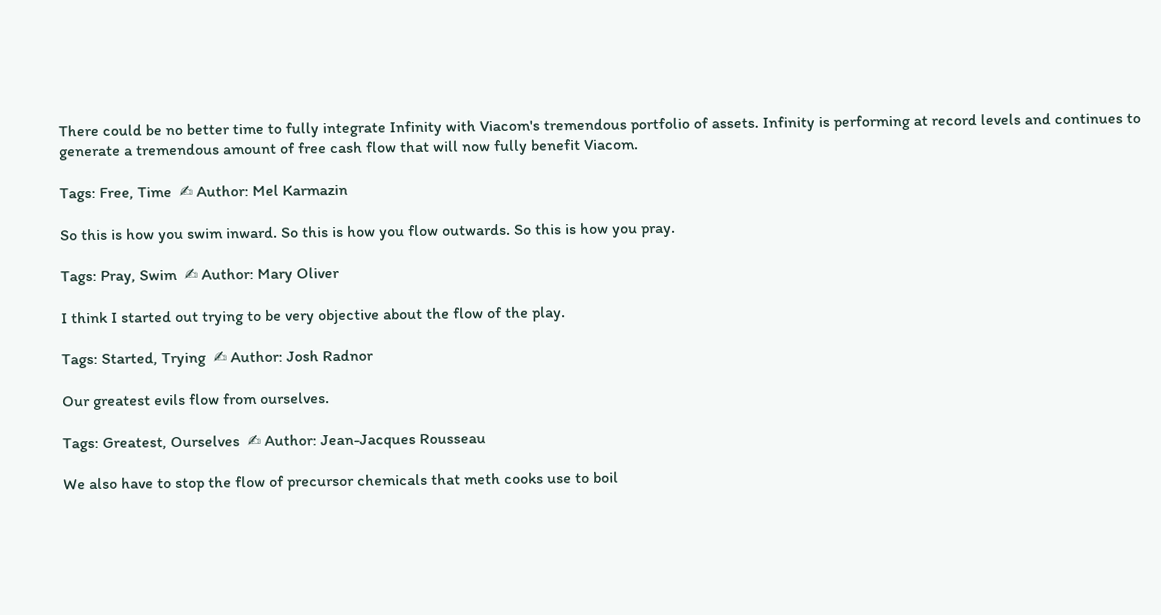There could be no better time to fully integrate Infinity with Viacom's tremendous portfolio of assets. Infinity is performing at record levels and continues to generate a tremendous amount of free cash flow that will now fully benefit Viacom.

Tags: Free, Time  ✍ Author: Mel Karmazin

So this is how you swim inward. So this is how you flow outwards. So this is how you pray.

Tags: Pray, Swim  ✍ Author: Mary Oliver

I think I started out trying to be very objective about the flow of the play.

Tags: Started, Trying  ✍ Author: Josh Radnor

Our greatest evils flow from ourselves.

Tags: Greatest, Ourselves  ✍ Author: Jean-Jacques Rousseau

We also have to stop the flow of precursor chemicals that meth cooks use to boil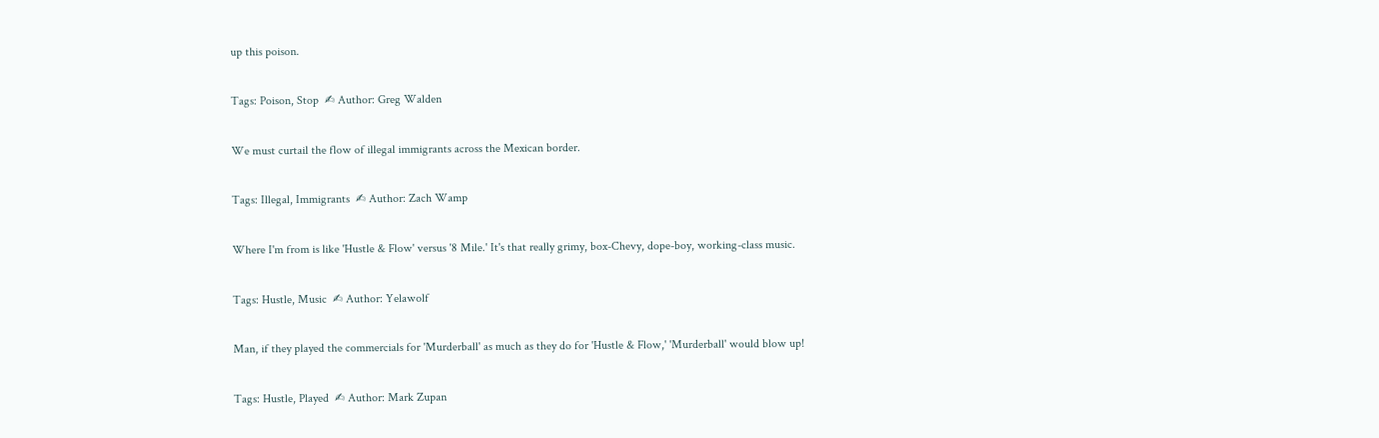up this poison.

Tags: Poison, Stop  ✍ Author: Greg Walden

We must curtail the flow of illegal immigrants across the Mexican border.

Tags: Illegal, Immigrants  ✍ Author: Zach Wamp

Where I'm from is like 'Hustle & Flow' versus '8 Mile.' It's that really grimy, box-Chevy, dope-boy, working-class music.

Tags: Hustle, Music  ✍ Author: Yelawolf

Man, if they played the commercials for 'Murderball' as much as they do for 'Hustle & Flow,' 'Murderball' would blow up!

Tags: Hustle, Played  ✍ Author: Mark Zupan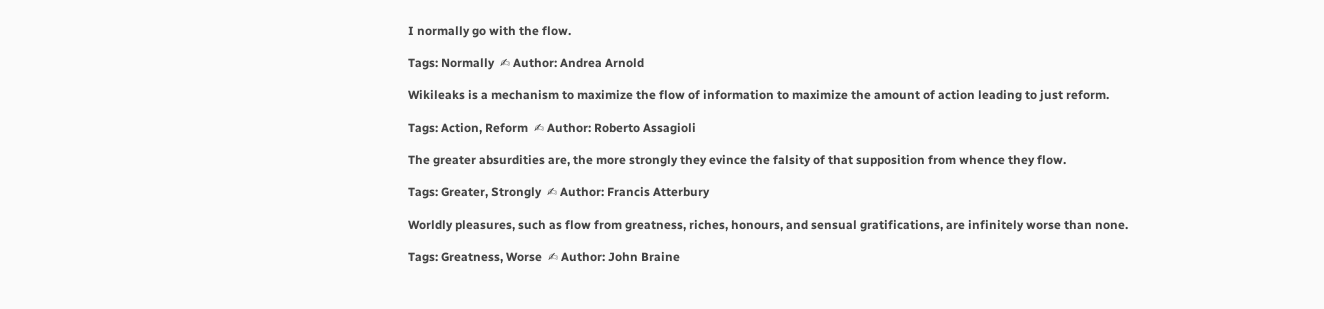I normally go with the flow.

Tags: Normally  ✍ Author: Andrea Arnold

Wikileaks is a mechanism to maximize the flow of information to maximize the amount of action leading to just reform.

Tags: Action, Reform  ✍ Author: Roberto Assagioli

The greater absurdities are, the more strongly they evince the falsity of that supposition from whence they flow.

Tags: Greater, Strongly  ✍ Author: Francis Atterbury

Worldly pleasures, such as flow from greatness, riches, honours, and sensual gratifications, are infinitely worse than none.

Tags: Greatness, Worse  ✍ Author: John Braine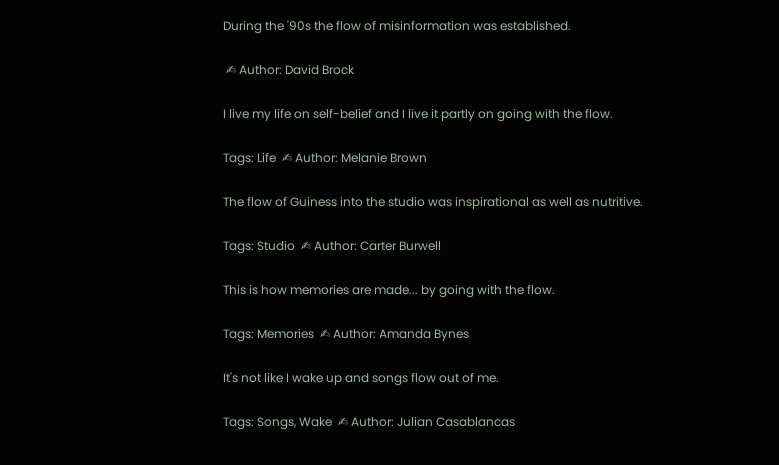During the '90s the flow of misinformation was established.

 ✍ Author: David Brock

I live my life on self-belief and I live it partly on going with the flow.

Tags: Life  ✍ Author: Melanie Brown

The flow of Guiness into the studio was inspirational as well as nutritive.

Tags: Studio  ✍ Author: Carter Burwell

This is how memories are made... by going with the flow.

Tags: Memories  ✍ Author: Amanda Bynes

It's not like I wake up and songs flow out of me.

Tags: Songs, Wake  ✍ Author: Julian Casablancas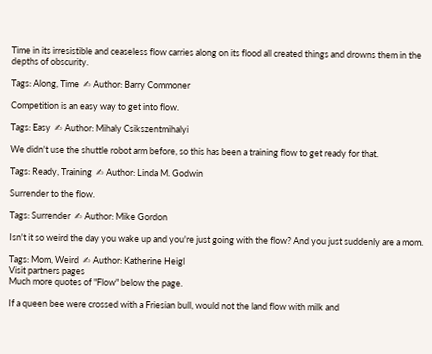Time in its irresistible and ceaseless flow carries along on its flood all created things and drowns them in the depths of obscurity.

Tags: Along, Time  ✍ Author: Barry Commoner

Competition is an easy way to get into flow.

Tags: Easy  ✍ Author: Mihaly Csikszentmihalyi

We didn't use the shuttle robot arm before, so this has been a training flow to get ready for that.

Tags: Ready, Training  ✍ Author: Linda M. Godwin

Surrender to the flow.

Tags: Surrender  ✍ Author: Mike Gordon

Isn't it so weird the day you wake up and you're just going with the flow? And you just suddenly are a mom.

Tags: Mom, Weird  ✍ Author: Katherine Heigl
Visit partners pages
Much more quotes of "Flow" below the page.

If a queen bee were crossed with a Friesian bull, would not the land flow with milk and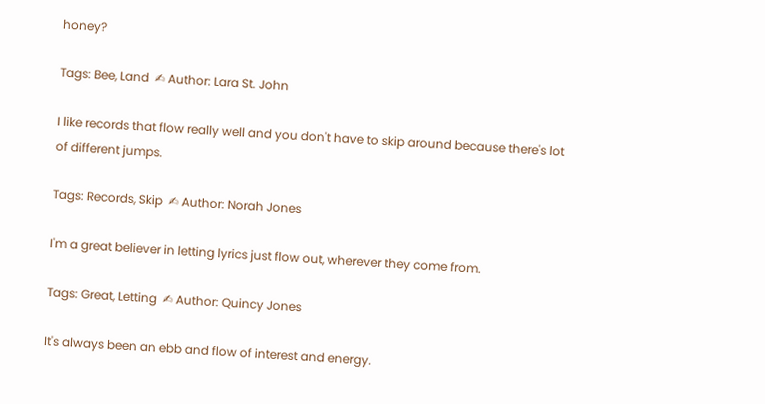honey?

Tags: Bee, Land  ✍ Author: Lara St. John

I like records that flow really well and you don't have to skip around because there's lot of different jumps.

Tags: Records, Skip  ✍ Author: Norah Jones

I'm a great believer in letting lyrics just flow out, wherever they come from.

Tags: Great, Letting  ✍ Author: Quincy Jones

It's always been an ebb and flow of interest and energy.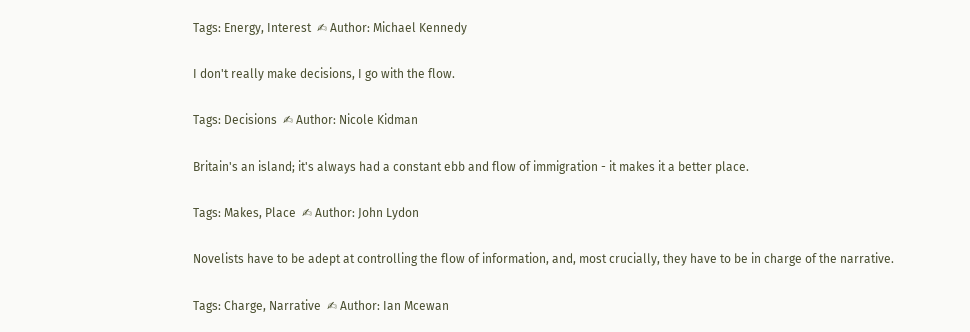Tags: Energy, Interest  ✍ Author: Michael Kennedy

I don't really make decisions, I go with the flow.

Tags: Decisions  ✍ Author: Nicole Kidman

Britain's an island; it's always had a constant ebb and flow of immigration - it makes it a better place.

Tags: Makes, Place  ✍ Author: John Lydon

Novelists have to be adept at controlling the flow of information, and, most crucially, they have to be in charge of the narrative.

Tags: Charge, Narrative  ✍ Author: Ian Mcewan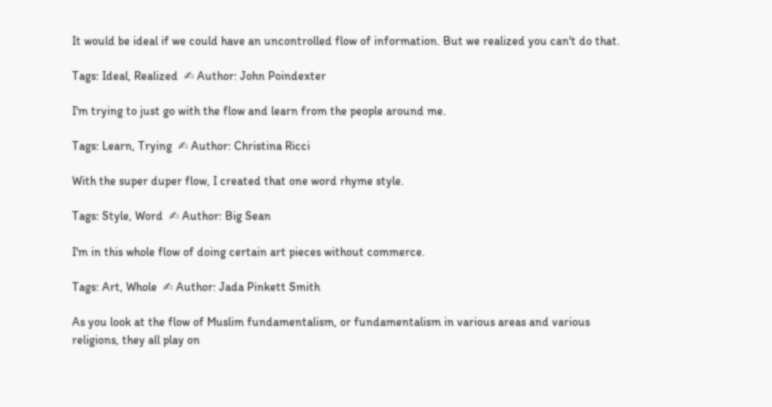It would be ideal if we could have an uncontrolled flow of information. But we realized you can't do that.

Tags: Ideal, Realized  ✍ Author: John Poindexter

I'm trying to just go with the flow and learn from the people around me.

Tags: Learn, Trying  ✍ Author: Christina Ricci

With the super duper flow, I created that one word rhyme style.

Tags: Style, Word  ✍ Author: Big Sean

I'm in this whole flow of doing certain art pieces without commerce.

Tags: Art, Whole  ✍ Author: Jada Pinkett Smith

As you look at the flow of Muslim fundamentalism, or fundamentalism in various areas and various religions, they all play on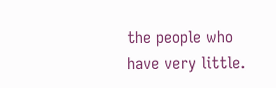the people who have very little.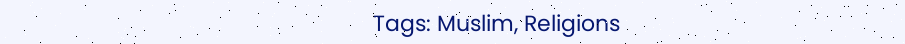Tags: Muslim, Religions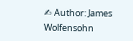✍ Author: James Wolfensohn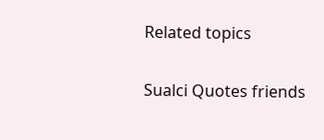Related topics

Sualci Quotes friends